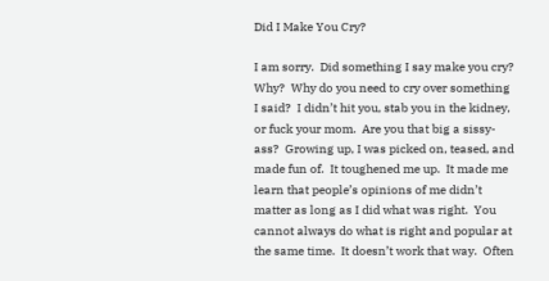Did I Make You Cry?

I am sorry.  Did something I say make you cry?  Why?  Why do you need to cry over something I said?  I didn’t hit you, stab you in the kidney, or fuck your mom.  Are you that big a sissy-ass?  Growing up, I was picked on, teased, and made fun of.  It toughened me up.  It made me learn that people’s opinions of me didn’t matter as long as I did what was right.  You cannot always do what is right and popular at the same time.  It doesn’t work that way.  Often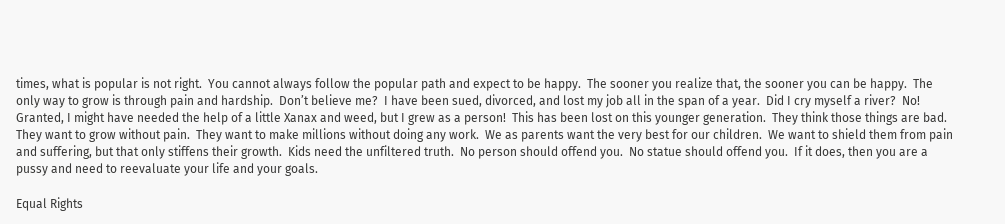times, what is popular is not right.  You cannot always follow the popular path and expect to be happy.  The sooner you realize that, the sooner you can be happy.  The only way to grow is through pain and hardship.  Don’t believe me?  I have been sued, divorced, and lost my job all in the span of a year.  Did I cry myself a river?  No!  Granted, I might have needed the help of a little Xanax and weed, but I grew as a person!  This has been lost on this younger generation.  They think those things are bad.  They want to grow without pain.  They want to make millions without doing any work.  We as parents want the very best for our children.  We want to shield them from pain and suffering, but that only stiffens their growth.  Kids need the unfiltered truth.  No person should offend you.  No statue should offend you.  If it does, then you are a pussy and need to reevaluate your life and your goals.

Equal Rights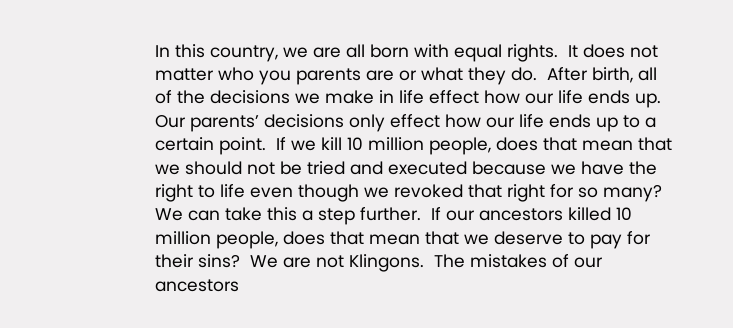In this country, we are all born with equal rights.  It does not matter who you parents are or what they do.  After birth, all of the decisions we make in life effect how our life ends up.  Our parents’ decisions only effect how our life ends up to a certain point.  If we kill 10 million people, does that mean that we should not be tried and executed because we have the right to life even though we revoked that right for so many?  We can take this a step further.  If our ancestors killed 10 million people, does that mean that we deserve to pay for their sins?  We are not Klingons.  The mistakes of our ancestors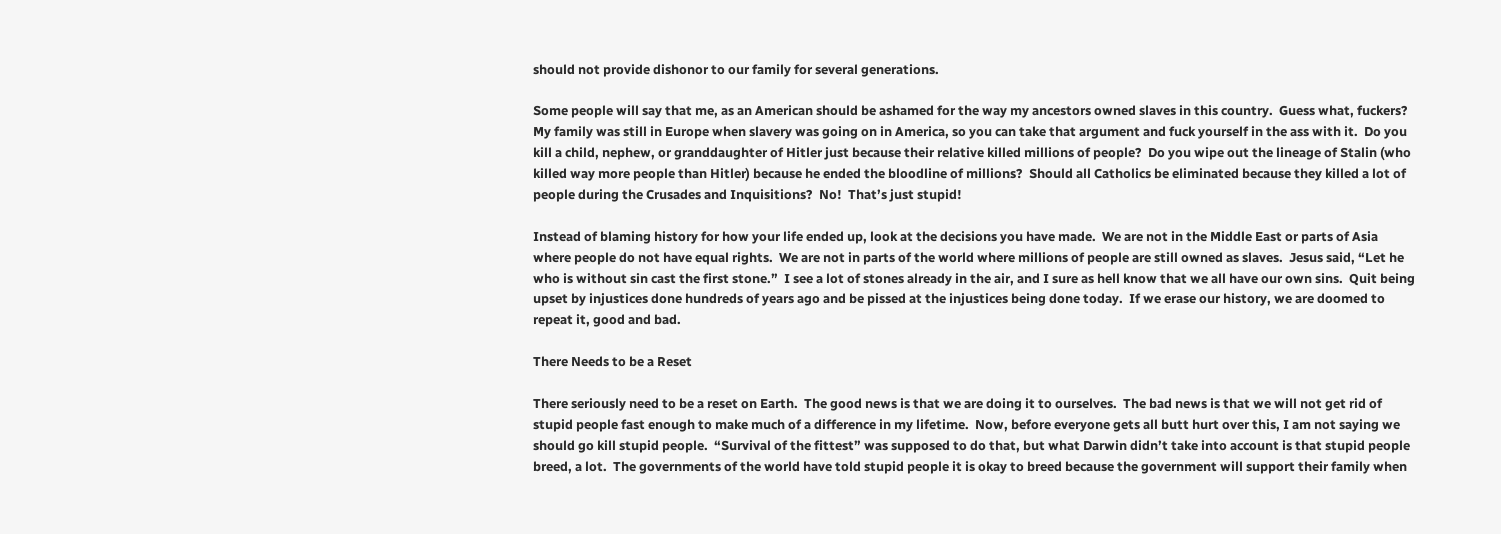should not provide dishonor to our family for several generations.

Some people will say that me, as an American should be ashamed for the way my ancestors owned slaves in this country.  Guess what, fuckers?  My family was still in Europe when slavery was going on in America, so you can take that argument and fuck yourself in the ass with it.  Do you kill a child, nephew, or granddaughter of Hitler just because their relative killed millions of people?  Do you wipe out the lineage of Stalin (who killed way more people than Hitler) because he ended the bloodline of millions?  Should all Catholics be eliminated because they killed a lot of people during the Crusades and Inquisitions?  No!  That’s just stupid!

Instead of blaming history for how your life ended up, look at the decisions you have made.  We are not in the Middle East or parts of Asia where people do not have equal rights.  We are not in parts of the world where millions of people are still owned as slaves.  Jesus said, “Let he who is without sin cast the first stone.”  I see a lot of stones already in the air, and I sure as hell know that we all have our own sins.  Quit being upset by injustices done hundreds of years ago and be pissed at the injustices being done today.  If we erase our history, we are doomed to repeat it, good and bad.

There Needs to be a Reset

There seriously need to be a reset on Earth.  The good news is that we are doing it to ourselves.  The bad news is that we will not get rid of stupid people fast enough to make much of a difference in my lifetime.  Now, before everyone gets all butt hurt over this, I am not saying we should go kill stupid people.  “Survival of the fittest” was supposed to do that, but what Darwin didn’t take into account is that stupid people breed, a lot.  The governments of the world have told stupid people it is okay to breed because the government will support their family when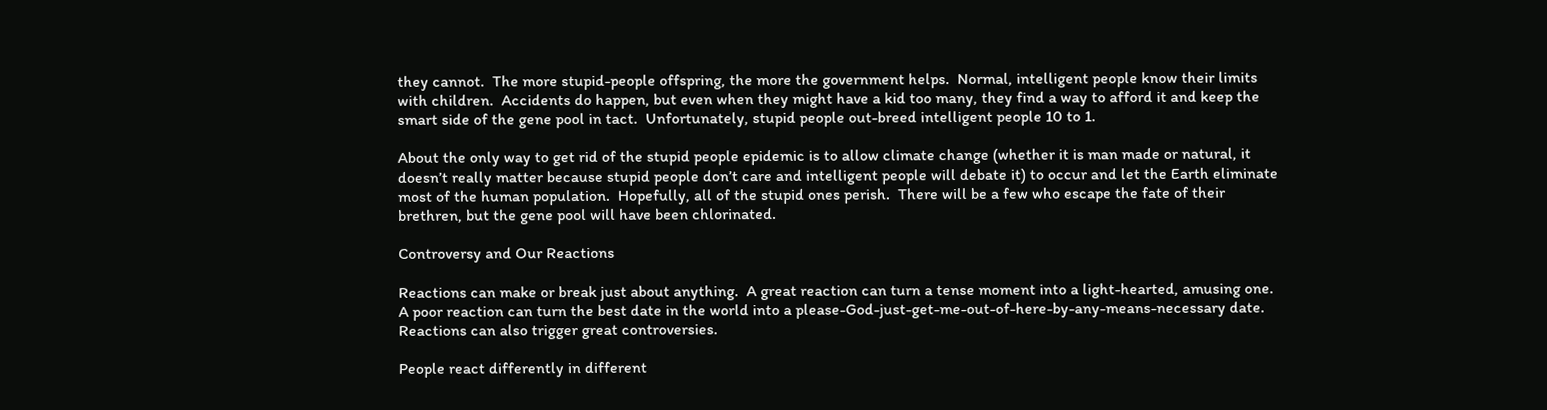they cannot.  The more stupid-people offspring, the more the government helps.  Normal, intelligent people know their limits with children.  Accidents do happen, but even when they might have a kid too many, they find a way to afford it and keep the smart side of the gene pool in tact.  Unfortunately, stupid people out-breed intelligent people 10 to 1.

About the only way to get rid of the stupid people epidemic is to allow climate change (whether it is man made or natural, it doesn’t really matter because stupid people don’t care and intelligent people will debate it) to occur and let the Earth eliminate most of the human population.  Hopefully, all of the stupid ones perish.  There will be a few who escape the fate of their brethren, but the gene pool will have been chlorinated.

Controversy and Our Reactions

Reactions can make or break just about anything.  A great reaction can turn a tense moment into a light-hearted, amusing one.  A poor reaction can turn the best date in the world into a please-God-just-get-me-out-of-here-by-any-means-necessary date.  Reactions can also trigger great controversies.

People react differently in different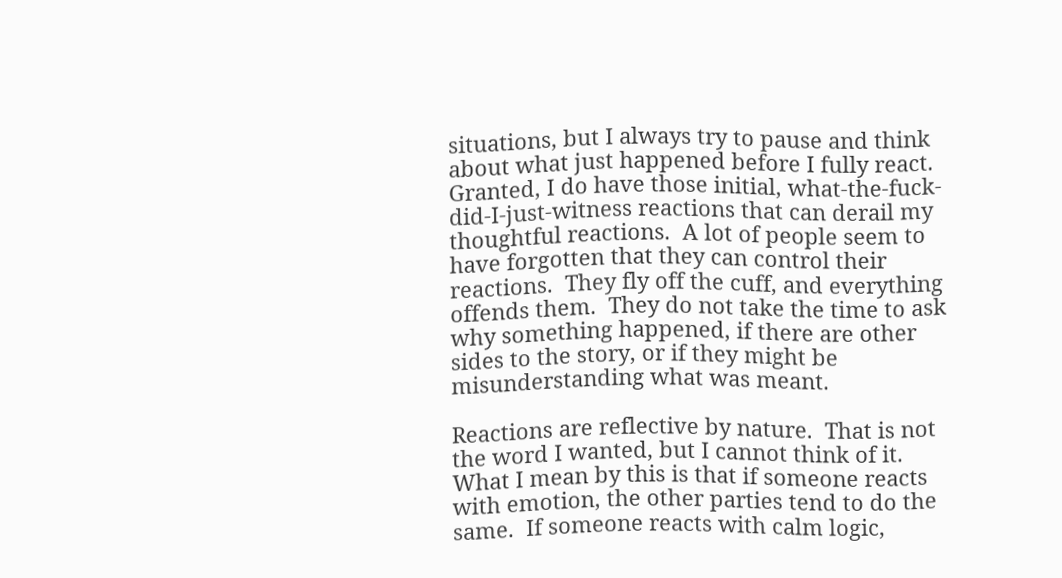situations, but I always try to pause and think about what just happened before I fully react.  Granted, I do have those initial, what-the-fuck-did-I-just-witness reactions that can derail my thoughtful reactions.  A lot of people seem to have forgotten that they can control their reactions.  They fly off the cuff, and everything offends them.  They do not take the time to ask why something happened, if there are other sides to the story, or if they might be misunderstanding what was meant.

Reactions are reflective by nature.  That is not the word I wanted, but I cannot think of it.  What I mean by this is that if someone reacts with emotion, the other parties tend to do the same.  If someone reacts with calm logic,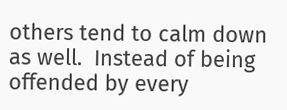others tend to calm down as well.  Instead of being offended by every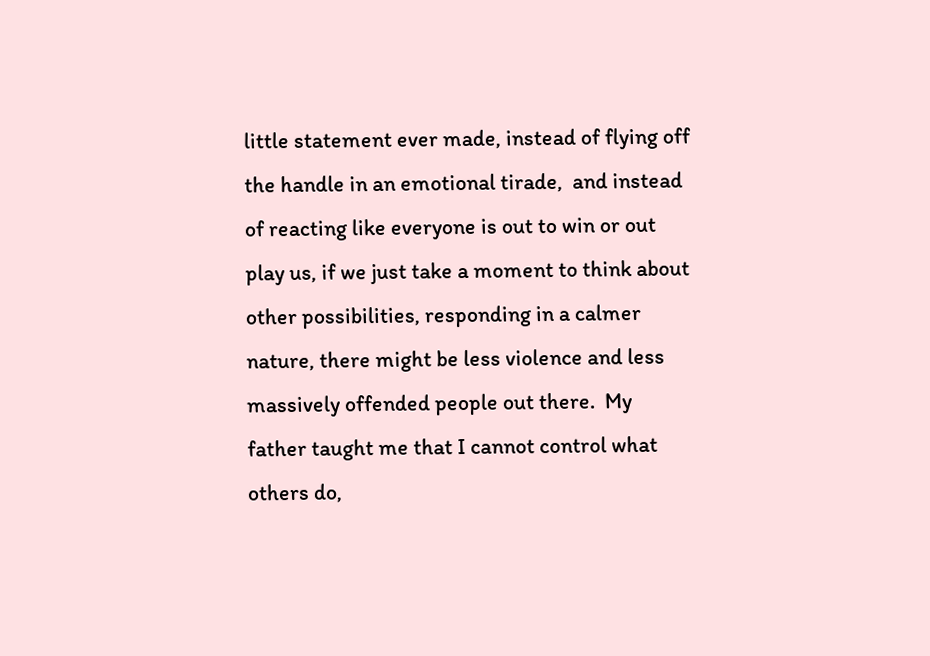little statement ever made, instead of flying off the handle in an emotional tirade,  and instead of reacting like everyone is out to win or out play us, if we just take a moment to think about other possibilities, responding in a calmer nature, there might be less violence and less massively offended people out there.  My father taught me that I cannot control what others do,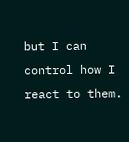but I can control how I react to them.